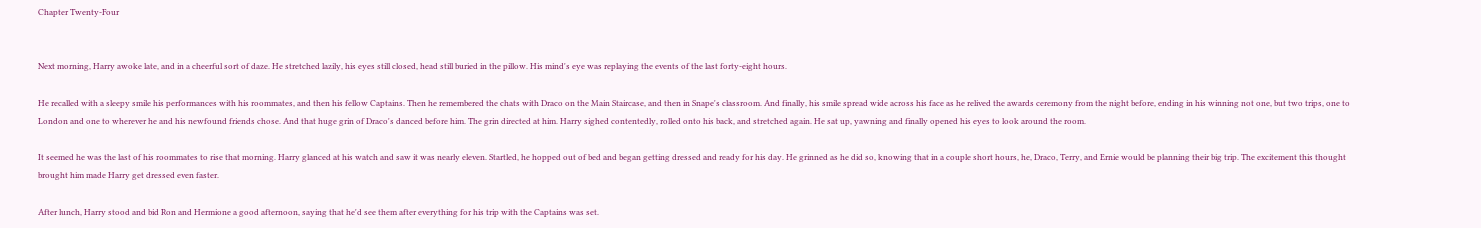Chapter Twenty-Four


Next morning, Harry awoke late, and in a cheerful sort of daze. He stretched lazily, his eyes still closed, head still buried in the pillow. His mind's eye was replaying the events of the last forty-eight hours.

He recalled with a sleepy smile his performances with his roommates, and then his fellow Captains. Then he remembered the chats with Draco on the Main Staircase, and then in Snape's classroom. And finally, his smile spread wide across his face as he relived the awards ceremony from the night before, ending in his winning not one, but two trips, one to London and one to wherever he and his newfound friends chose. And that huge grin of Draco's danced before him. The grin directed at him. Harry sighed contentedly, rolled onto his back, and stretched again. He sat up, yawning and finally opened his eyes to look around the room.

It seemed he was the last of his roommates to rise that morning. Harry glanced at his watch and saw it was nearly eleven. Startled, he hopped out of bed and began getting dressed and ready for his day. He grinned as he did so, knowing that in a couple short hours, he, Draco, Terry, and Ernie would be planning their big trip. The excitement this thought brought him made Harry get dressed even faster.

After lunch, Harry stood and bid Ron and Hermione a good afternoon, saying that he'd see them after everything for his trip with the Captains was set.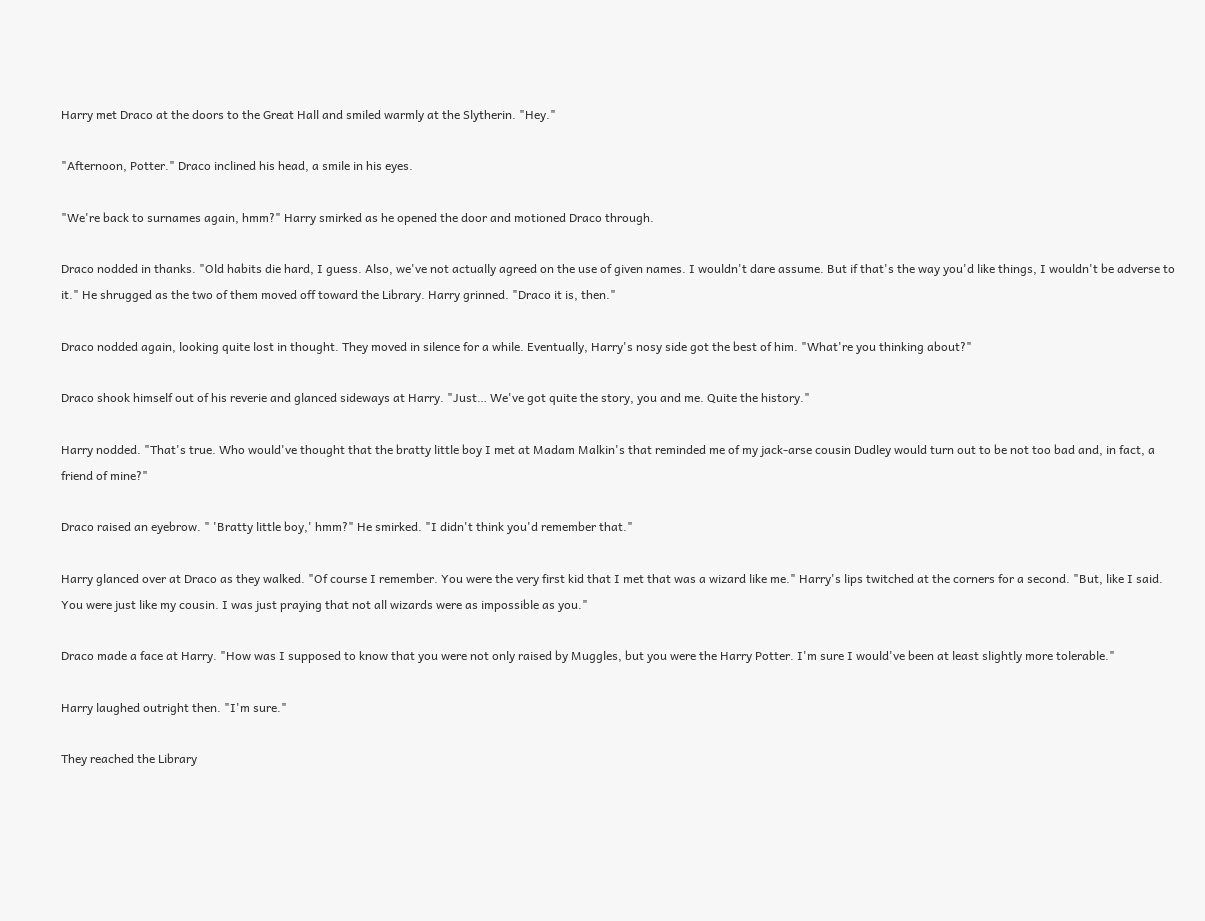Harry met Draco at the doors to the Great Hall and smiled warmly at the Slytherin. "Hey."

"Afternoon, Potter." Draco inclined his head, a smile in his eyes.

"We're back to surnames again, hmm?" Harry smirked as he opened the door and motioned Draco through.

Draco nodded in thanks. "Old habits die hard, I guess. Also, we've not actually agreed on the use of given names. I wouldn't dare assume. But if that's the way you'd like things, I wouldn't be adverse to it." He shrugged as the two of them moved off toward the Library. Harry grinned. "Draco it is, then."

Draco nodded again, looking quite lost in thought. They moved in silence for a while. Eventually, Harry's nosy side got the best of him. "What're you thinking about?"

Draco shook himself out of his reverie and glanced sideways at Harry. "Just… We've got quite the story, you and me. Quite the history."

Harry nodded. "That's true. Who would've thought that the bratty little boy I met at Madam Malkin's that reminded me of my jack-arse cousin Dudley would turn out to be not too bad and, in fact, a friend of mine?"

Draco raised an eyebrow. " 'Bratty little boy,' hmm?" He smirked. "I didn't think you'd remember that."

Harry glanced over at Draco as they walked. "Of course I remember. You were the very first kid that I met that was a wizard like me." Harry's lips twitched at the corners for a second. "But, like I said. You were just like my cousin. I was just praying that not all wizards were as impossible as you."

Draco made a face at Harry. "How was I supposed to know that you were not only raised by Muggles, but you were the Harry Potter. I'm sure I would've been at least slightly more tolerable."

Harry laughed outright then. "I'm sure."

They reached the Library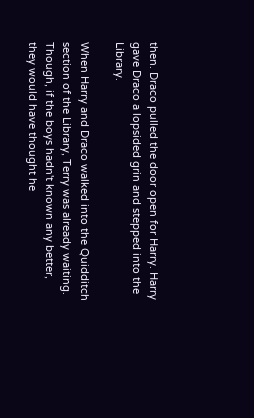then. Draco pulled the door open for Harry. Harry gave Draco a lopsided grin and stepped into the Library.

When Harry and Draco walked into the Quidditch section of the Library, Terry was already waiting. Though, if the boys hadn't known any better, they would have thought he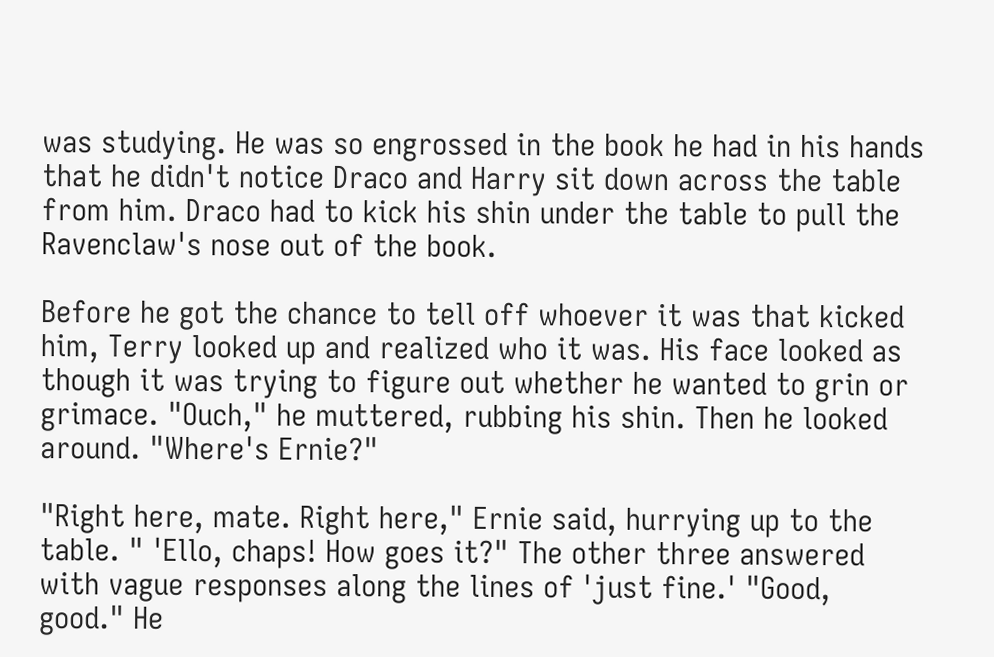was studying. He was so engrossed in the book he had in his hands that he didn't notice Draco and Harry sit down across the table from him. Draco had to kick his shin under the table to pull the Ravenclaw's nose out of the book.

Before he got the chance to tell off whoever it was that kicked him, Terry looked up and realized who it was. His face looked as though it was trying to figure out whether he wanted to grin or grimace. "Ouch," he muttered, rubbing his shin. Then he looked around. "Where's Ernie?"

"Right here, mate. Right here," Ernie said, hurrying up to the table. " 'Ello, chaps! How goes it?" The other three answered with vague responses along the lines of 'just fine.' "Good, good." He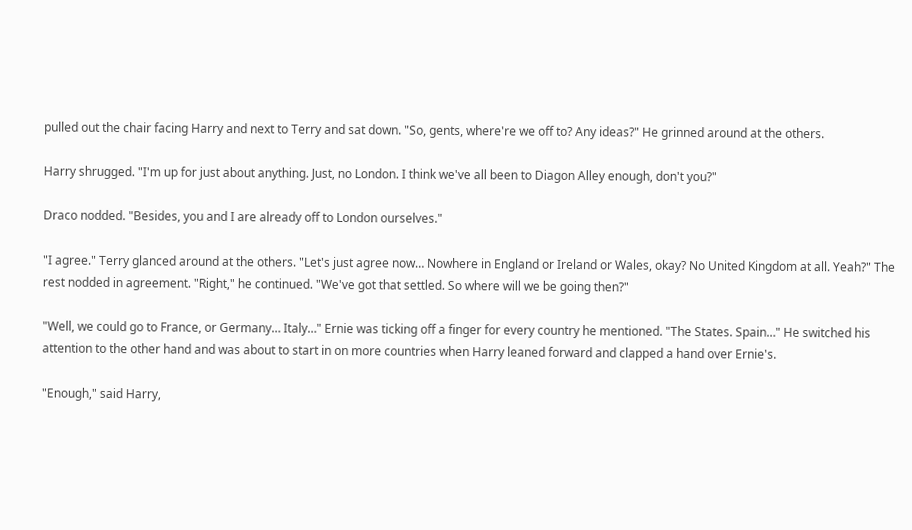pulled out the chair facing Harry and next to Terry and sat down. "So, gents, where're we off to? Any ideas?" He grinned around at the others.

Harry shrugged. "I'm up for just about anything. Just, no London. I think we've all been to Diagon Alley enough, don't you?"

Draco nodded. "Besides, you and I are already off to London ourselves."

"I agree." Terry glanced around at the others. "Let's just agree now… Nowhere in England or Ireland or Wales, okay? No United Kingdom at all. Yeah?" The rest nodded in agreement. "Right," he continued. "We've got that settled. So where will we be going then?"

"Well, we could go to France, or Germany… Italy…" Ernie was ticking off a finger for every country he mentioned. "The States. Spain…" He switched his attention to the other hand and was about to start in on more countries when Harry leaned forward and clapped a hand over Ernie's.

"Enough," said Harry,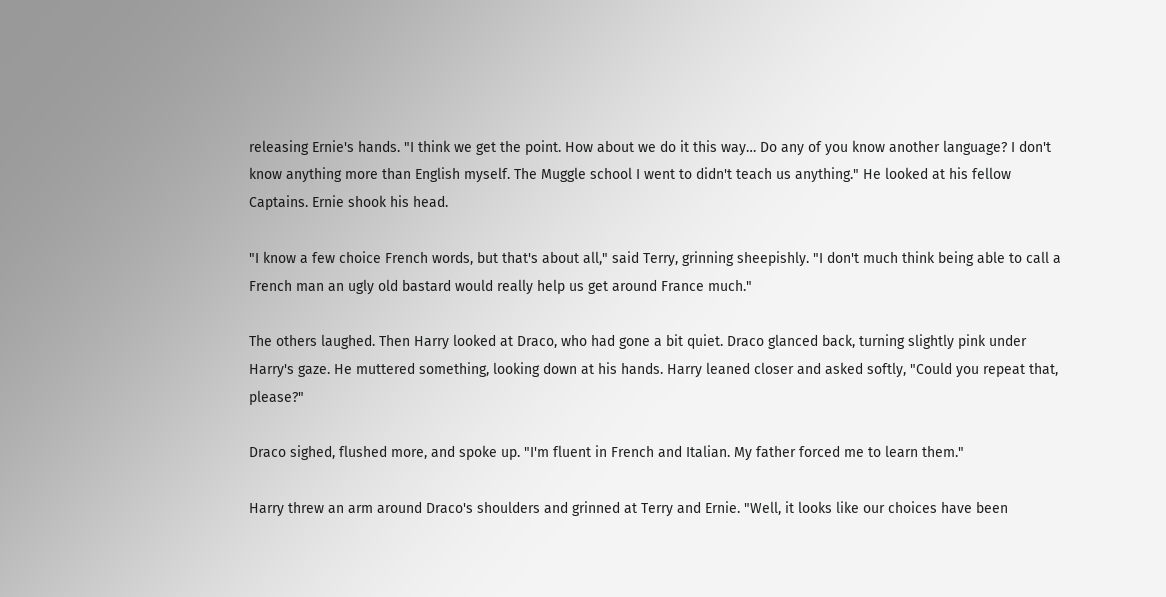releasing Ernie's hands. "I think we get the point. How about we do it this way… Do any of you know another language? I don't know anything more than English myself. The Muggle school I went to didn't teach us anything." He looked at his fellow Captains. Ernie shook his head.

"I know a few choice French words, but that's about all," said Terry, grinning sheepishly. "I don't much think being able to call a French man an ugly old bastard would really help us get around France much."

The others laughed. Then Harry looked at Draco, who had gone a bit quiet. Draco glanced back, turning slightly pink under Harry's gaze. He muttered something, looking down at his hands. Harry leaned closer and asked softly, "Could you repeat that, please?"

Draco sighed, flushed more, and spoke up. "I'm fluent in French and Italian. My father forced me to learn them."

Harry threw an arm around Draco's shoulders and grinned at Terry and Ernie. "Well, it looks like our choices have been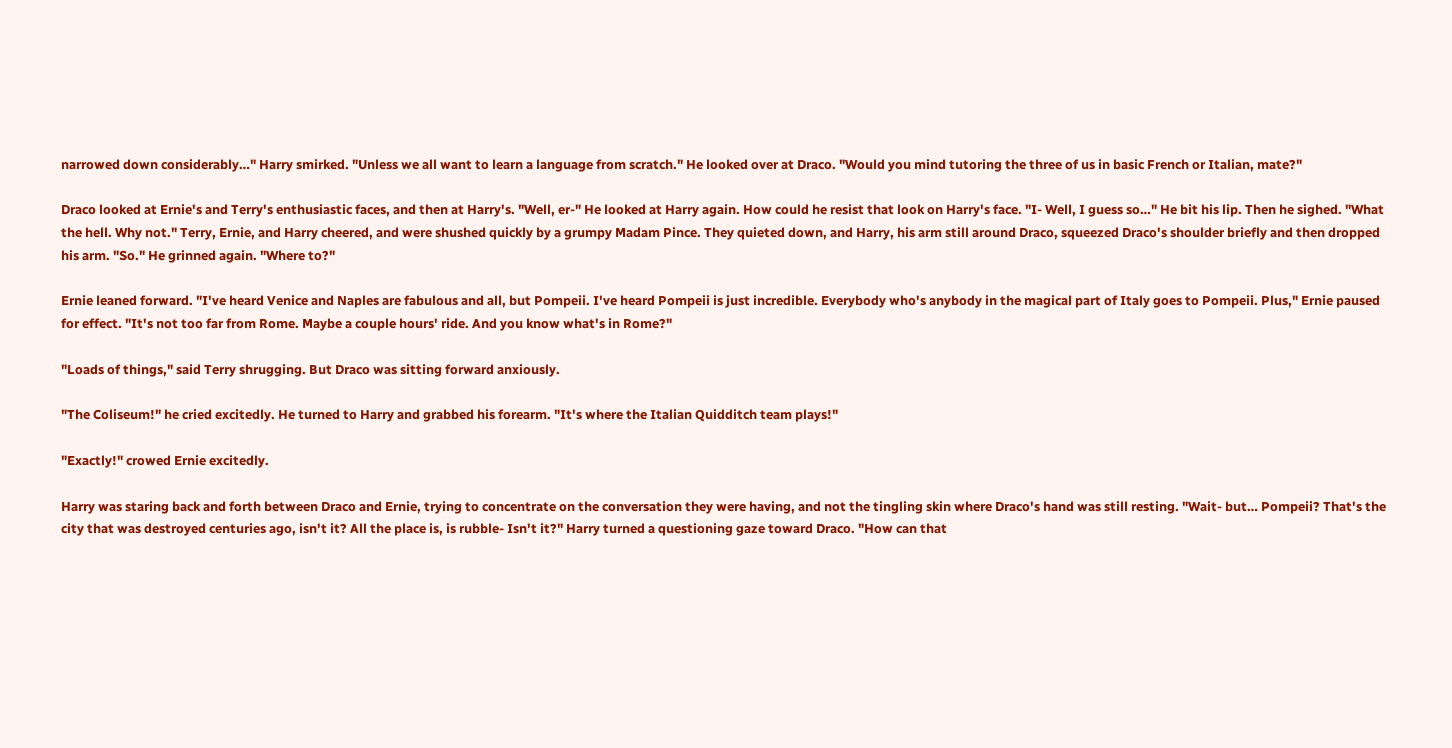narrowed down considerably…" Harry smirked. "Unless we all want to learn a language from scratch." He looked over at Draco. "Would you mind tutoring the three of us in basic French or Italian, mate?"

Draco looked at Ernie's and Terry's enthusiastic faces, and then at Harry's. "Well, er-" He looked at Harry again. How could he resist that look on Harry's face. "I- Well, I guess so…" He bit his lip. Then he sighed. "What the hell. Why not." Terry, Ernie, and Harry cheered, and were shushed quickly by a grumpy Madam Pince. They quieted down, and Harry, his arm still around Draco, squeezed Draco's shoulder briefly and then dropped his arm. "So." He grinned again. "Where to?"

Ernie leaned forward. "I've heard Venice and Naples are fabulous and all, but Pompeii. I've heard Pompeii is just incredible. Everybody who's anybody in the magical part of Italy goes to Pompeii. Plus," Ernie paused for effect. "It's not too far from Rome. Maybe a couple hours' ride. And you know what's in Rome?"

"Loads of things," said Terry shrugging. But Draco was sitting forward anxiously.

"The Coliseum!" he cried excitedly. He turned to Harry and grabbed his forearm. "It's where the Italian Quidditch team plays!"

"Exactly!" crowed Ernie excitedly.

Harry was staring back and forth between Draco and Ernie, trying to concentrate on the conversation they were having, and not the tingling skin where Draco's hand was still resting. "Wait- but… Pompeii? That's the city that was destroyed centuries ago, isn't it? All the place is, is rubble- Isn't it?" Harry turned a questioning gaze toward Draco. "How can that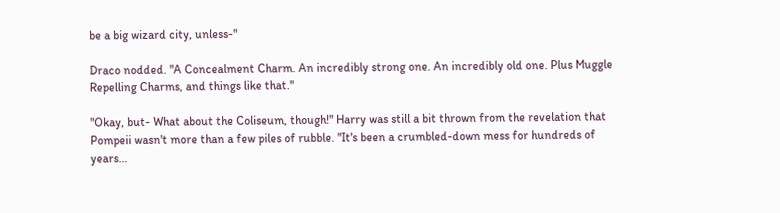be a big wizard city, unless-"

Draco nodded. "A Concealment Charm. An incredibly strong one. An incredibly old one. Plus Muggle Repelling Charms, and things like that."

"Okay, but- What about the Coliseum, though!" Harry was still a bit thrown from the revelation that Pompeii wasn't more than a few piles of rubble. "It's been a crumbled-down mess for hundreds of years…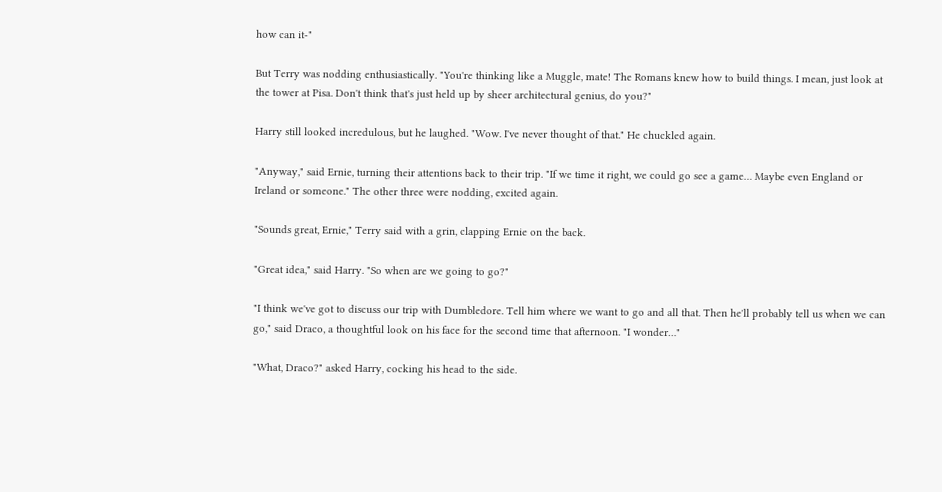how can it-"

But Terry was nodding enthusiastically. "You're thinking like a Muggle, mate! The Romans knew how to build things. I mean, just look at the tower at Pisa. Don't think that's just held up by sheer architectural genius, do you?"

Harry still looked incredulous, but he laughed. "Wow. I've never thought of that." He chuckled again.

"Anyway," said Ernie, turning their attentions back to their trip. "If we time it right, we could go see a game… Maybe even England or Ireland or someone." The other three were nodding, excited again.

"Sounds great, Ernie," Terry said with a grin, clapping Ernie on the back.

"Great idea," said Harry. "So when are we going to go?"

"I think we've got to discuss our trip with Dumbledore. Tell him where we want to go and all that. Then he'll probably tell us when we can go," said Draco, a thoughtful look on his face for the second time that afternoon. "I wonder…"

"What, Draco?" asked Harry, cocking his head to the side.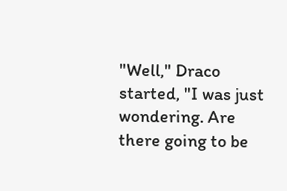"Well," Draco started, "I was just wondering. Are there going to be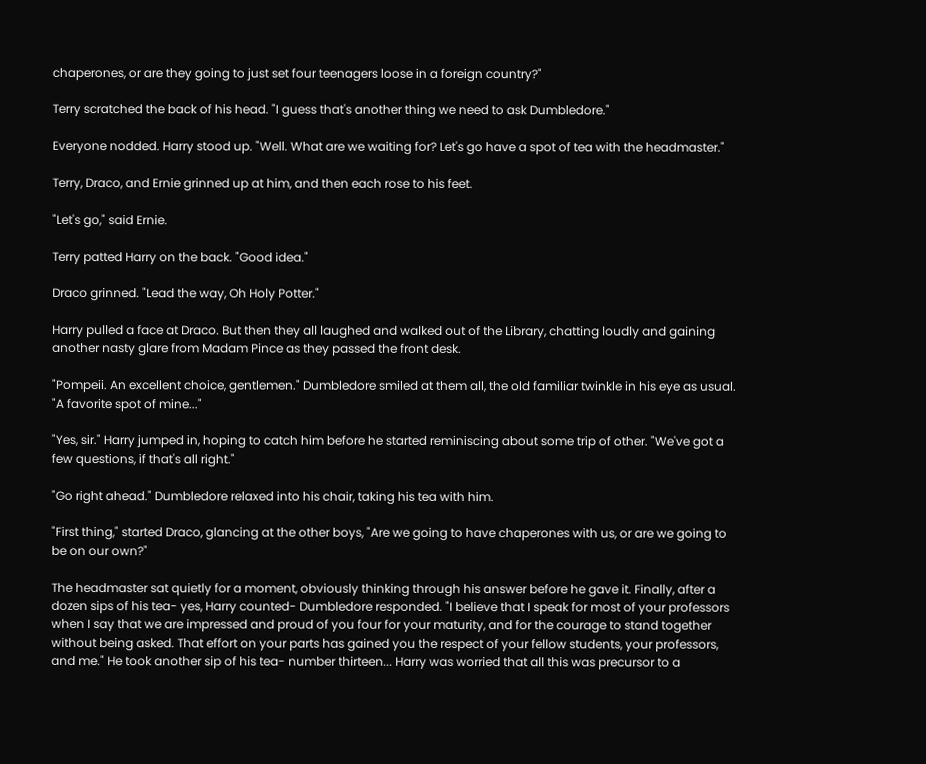chaperones, or are they going to just set four teenagers loose in a foreign country?"

Terry scratched the back of his head. "I guess that's another thing we need to ask Dumbledore."

Everyone nodded. Harry stood up. "Well. What are we waiting for? Let's go have a spot of tea with the headmaster."

Terry, Draco, and Ernie grinned up at him, and then each rose to his feet.

"Let's go," said Ernie.

Terry patted Harry on the back. "Good idea."

Draco grinned. "Lead the way, Oh Holy Potter."

Harry pulled a face at Draco. But then they all laughed and walked out of the Library, chatting loudly and gaining another nasty glare from Madam Pince as they passed the front desk.

"Pompeii. An excellent choice, gentlemen." Dumbledore smiled at them all, the old familiar twinkle in his eye as usual. "A favorite spot of mine..."

"Yes, sir." Harry jumped in, hoping to catch him before he started reminiscing about some trip of other. "We've got a few questions, if that's all right."

"Go right ahead." Dumbledore relaxed into his chair, taking his tea with him.

"First thing," started Draco, glancing at the other boys, "Are we going to have chaperones with us, or are we going to be on our own?"

The headmaster sat quietly for a moment, obviously thinking through his answer before he gave it. Finally, after a dozen sips of his tea- yes, Harry counted- Dumbledore responded. "I believe that I speak for most of your professors when I say that we are impressed and proud of you four for your maturity, and for the courage to stand together without being asked. That effort on your parts has gained you the respect of your fellow students, your professors, and me." He took another sip of his tea- number thirteen... Harry was worried that all this was precursor to a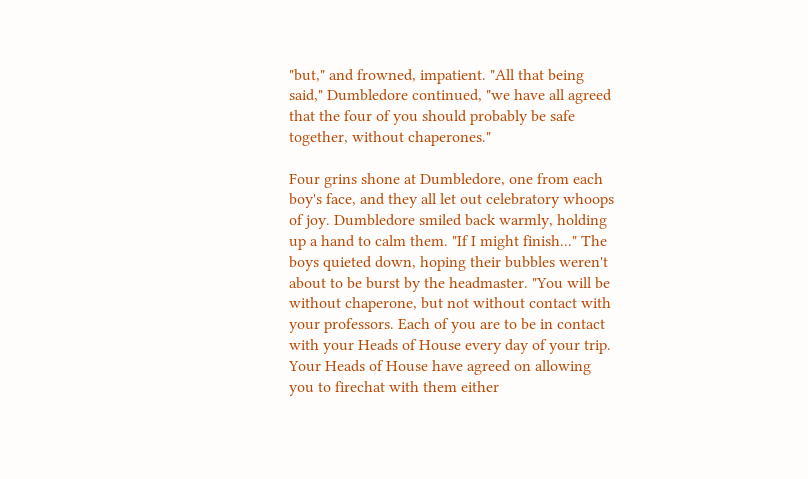"but," and frowned, impatient. "All that being said," Dumbledore continued, "we have all agreed that the four of you should probably be safe together, without chaperones."

Four grins shone at Dumbledore, one from each boy's face, and they all let out celebratory whoops of joy. Dumbledore smiled back warmly, holding up a hand to calm them. "If I might finish..." The boys quieted down, hoping their bubbles weren't about to be burst by the headmaster. "You will be without chaperone, but not without contact with your professors. Each of you are to be in contact with your Heads of House every day of your trip. Your Heads of House have agreed on allowing you to firechat with them either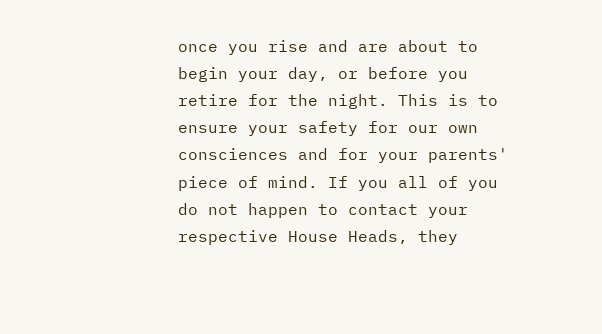once you rise and are about to begin your day, or before you retire for the night. This is to ensure your safety for our own consciences and for your parents' piece of mind. If you all of you do not happen to contact your respective House Heads, they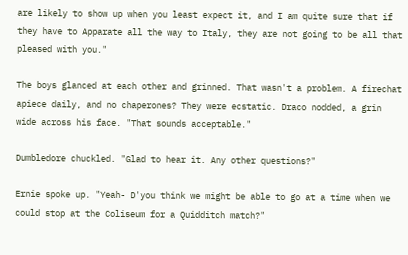are likely to show up when you least expect it, and I am quite sure that if they have to Apparate all the way to Italy, they are not going to be all that pleased with you."

The boys glanced at each other and grinned. That wasn't a problem. A firechat apiece daily, and no chaperones? They were ecstatic. Draco nodded, a grin wide across his face. "That sounds acceptable."

Dumbledore chuckled. "Glad to hear it. Any other questions?"

Ernie spoke up. "Yeah- D'you think we might be able to go at a time when we could stop at the Coliseum for a Quidditch match?"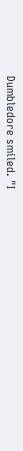Dumbledore smiled. "I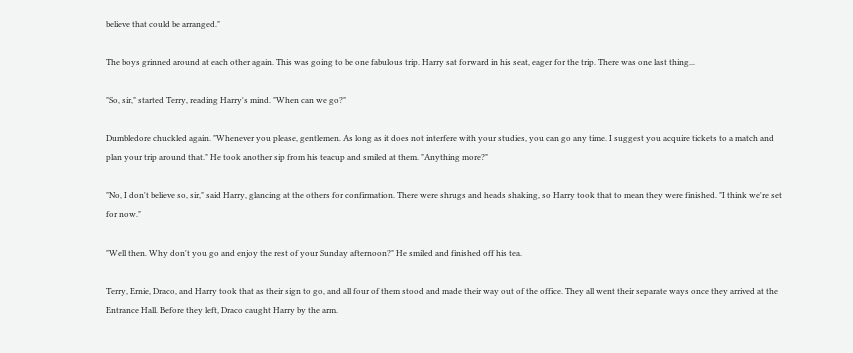believe that could be arranged."

The boys grinned around at each other again. This was going to be one fabulous trip. Harry sat forward in his seat, eager for the trip. There was one last thing...

"So, sir," started Terry, reading Harry's mind. "When can we go?"

Dumbledore chuckled again. "Whenever you please, gentlemen. As long as it does not interfere with your studies, you can go any time. I suggest you acquire tickets to a match and plan your trip around that." He took another sip from his teacup and smiled at them. "Anything more?"

"No, I don't believe so, sir," said Harry, glancing at the others for confirmation. There were shrugs and heads shaking, so Harry took that to mean they were finished. "I think we're set for now."

"Well then. Why don't you go and enjoy the rest of your Sunday afternoon?" He smiled and finished off his tea.

Terry, Ernie, Draco, and Harry took that as their sign to go, and all four of them stood and made their way out of the office. They all went their separate ways once they arrived at the Entrance Hall. Before they left, Draco caught Harry by the arm.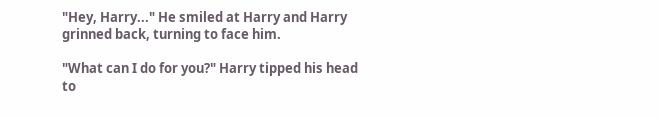"Hey, Harry..." He smiled at Harry and Harry grinned back, turning to face him.

"What can I do for you?" Harry tipped his head to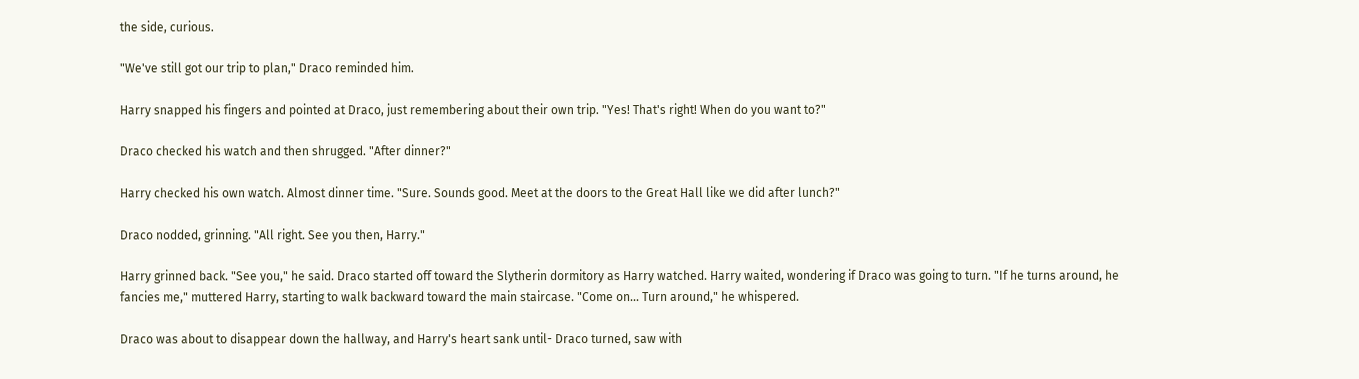the side, curious.

"We've still got our trip to plan," Draco reminded him.

Harry snapped his fingers and pointed at Draco, just remembering about their own trip. "Yes! That's right! When do you want to?"

Draco checked his watch and then shrugged. "After dinner?"

Harry checked his own watch. Almost dinner time. "Sure. Sounds good. Meet at the doors to the Great Hall like we did after lunch?"

Draco nodded, grinning. "All right. See you then, Harry."

Harry grinned back. "See you," he said. Draco started off toward the Slytherin dormitory as Harry watched. Harry waited, wondering if Draco was going to turn. "If he turns around, he fancies me," muttered Harry, starting to walk backward toward the main staircase. "Come on... Turn around," he whispered.

Draco was about to disappear down the hallway, and Harry's heart sank until- Draco turned, saw with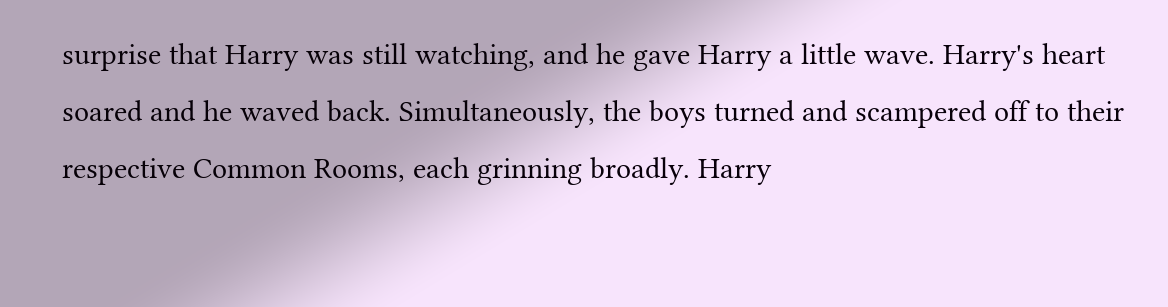surprise that Harry was still watching, and he gave Harry a little wave. Harry's heart soared and he waved back. Simultaneously, the boys turned and scampered off to their respective Common Rooms, each grinning broadly. Harry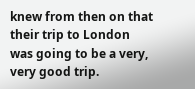knew from then on that their trip to London was going to be a very, very good trip.